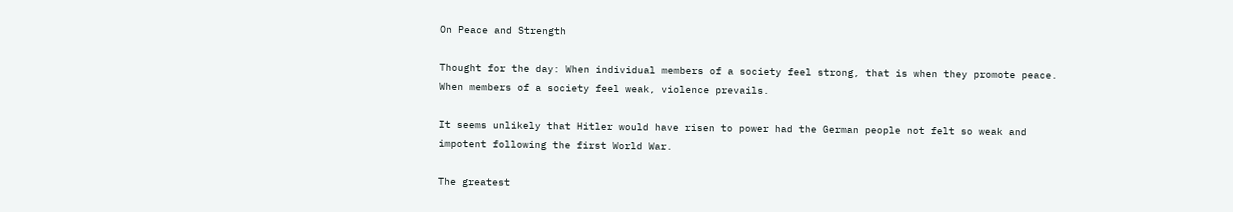On Peace and Strength

Thought for the day: When individual members of a society feel strong, that is when they promote peace. When members of a society feel weak, violence prevails.

It seems unlikely that Hitler would have risen to power had the German people not felt so weak and impotent following the first World War.

The greatest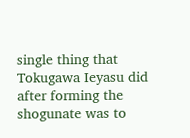single thing that Tokugawa Ieyasu did after forming the shogunate was to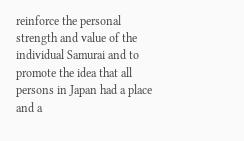reinforce the personal strength and value of the individual Samurai and to promote the idea that all persons in Japan had a place and a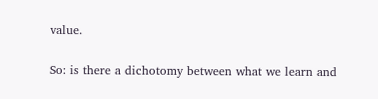value.

So: is there a dichotomy between what we learn and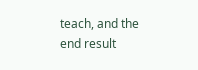teach, and the end result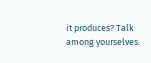it produces? Talk among yourselves.